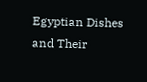Egyptian Dishes and Their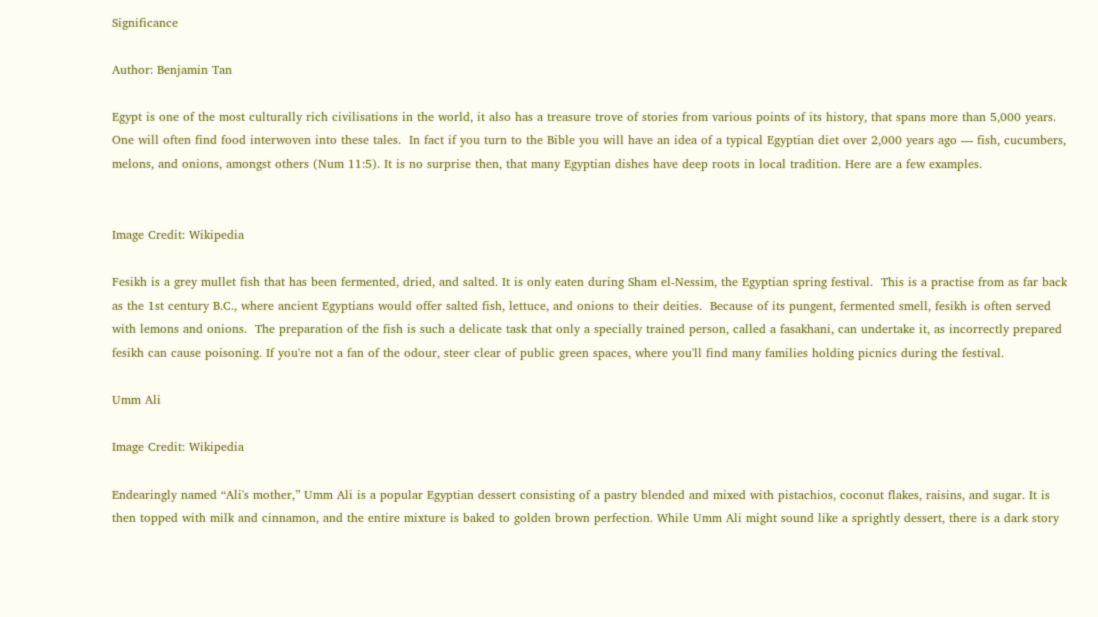Significance

Author: Benjamin Tan

Egypt is one of the most culturally rich civilisations in the world, it also has a treasure trove of stories from various points of its history, that spans more than 5,000 years.  One will often find food interwoven into these tales.  In fact if you turn to the Bible you will have an idea of a typical Egyptian diet over 2,000 years ago — fish, cucumbers, melons, and onions, amongst others (Num 11:5). It is no surprise then, that many Egyptian dishes have deep roots in local tradition. Here are a few examples.


Image Credit: Wikipedia

Fesikh is a grey mullet fish that has been fermented, dried, and salted. It is only eaten during Sham el-Nessim, the Egyptian spring festival.  This is a practise from as far back as the 1st century B.C., where ancient Egyptians would offer salted fish, lettuce, and onions to their deities.  Because of its pungent, fermented smell, fesikh is often served with lemons and onions.  The preparation of the fish is such a delicate task that only a specially trained person, called a fasakhani, can undertake it, as incorrectly prepared fesikh can cause poisoning. If you're not a fan of the odour, steer clear of public green spaces, where you'll find many families holding picnics during the festival.

Umm Ali

Image Credit: Wikipedia

Endearingly named “Ali's mother,” Umm Ali is a popular Egyptian dessert consisting of a pastry blended and mixed with pistachios, coconut flakes, raisins, and sugar. It is then topped with milk and cinnamon, and the entire mixture is baked to golden brown perfection. While Umm Ali might sound like a sprightly dessert, there is a dark story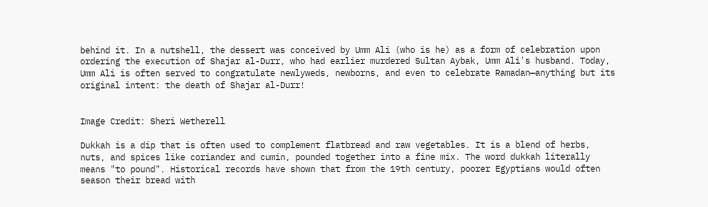behind it. In a nutshell, the dessert was conceived by Umm Ali (who is he) as a form of celebration upon ordering the execution of Shajar al-Durr, who had earlier murdered Sultan Aybak, Umm Ali's husband. Today, Umm Ali is often served to congratulate newlyweds, newborns, and even to celebrate Ramadan—anything but its original intent: the death of Shajar al-Durr!


Image Credit: Sheri Wetherell

Dukkah is a dip that is often used to complement flatbread and raw vegetables. It is a blend of herbs, nuts, and spices like coriander and cumin, pounded together into a fine mix. The word dukkah literally means "to pound". Historical records have shown that from the 19th century, poorer Egyptians would often season their bread with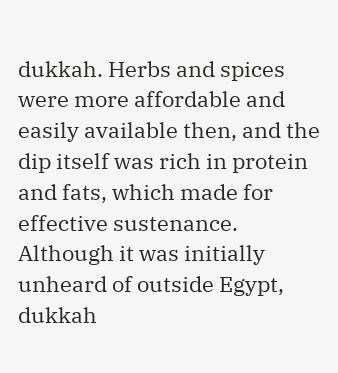dukkah. Herbs and spices were more affordable and easily available then, and the dip itself was rich in protein and fats, which made for effective sustenance. Although it was initially unheard of outside Egypt, dukkah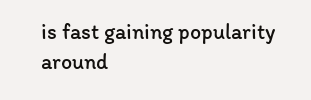is fast gaining popularity around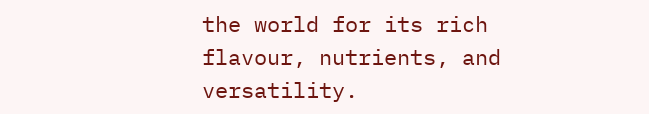the world for its rich flavour, nutrients, and versatility.